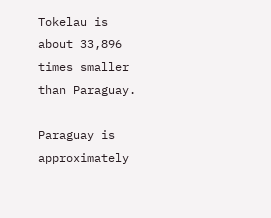Tokelau is about 33,896 times smaller than Paraguay.

Paraguay is approximately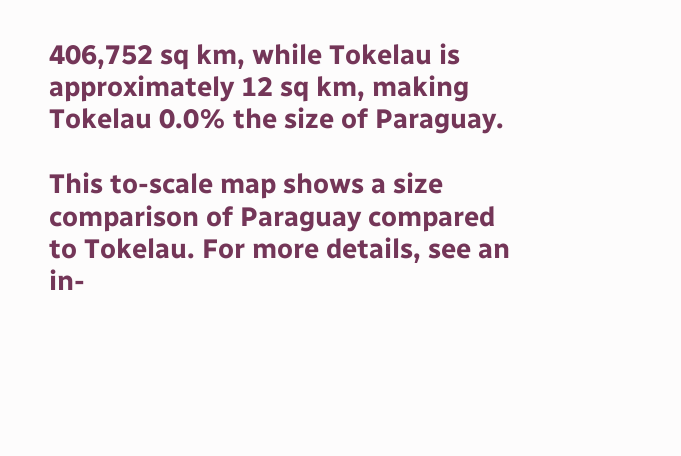406,752 sq km, while Tokelau is approximately 12 sq km, making Tokelau 0.0% the size of Paraguay.

This to-scale map shows a size comparison of Paraguay compared to Tokelau. For more details, see an in-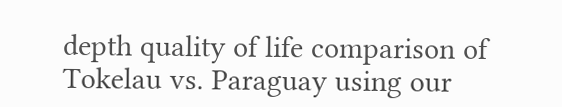depth quality of life comparison of Tokelau vs. Paraguay using our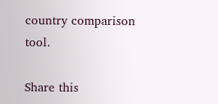country comparison tool.

Share this